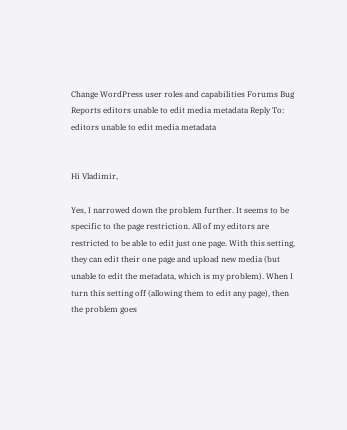Change WordPress user roles and capabilities Forums Bug Reports editors unable to edit media metadata Reply To: editors unable to edit media metadata


Hi Vladimir,

Yes, I narrowed down the problem further. It seems to be specific to the page restriction. All of my editors are restricted to be able to edit just one page. With this setting, they can edit their one page and upload new media (but unable to edit the metadata, which is my problem). When I turn this setting off (allowing them to edit any page), then the problem goes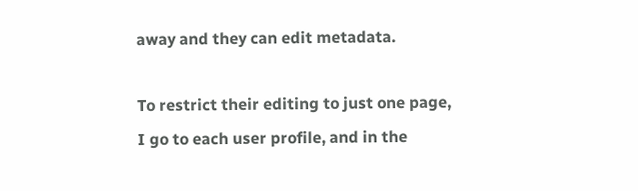away and they can edit metadata.

To restrict their editing to just one page, I go to each user profile, and in the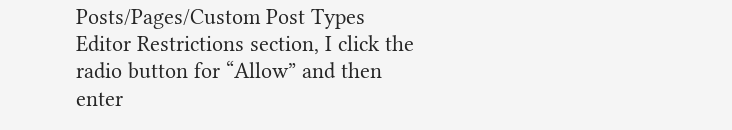Posts/Pages/Custom Post Types Editor Restrictions section, I click the radio button for “Allow” and then enter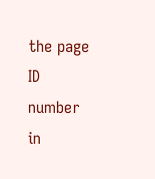the page ID number in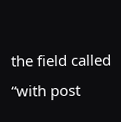the field called “with post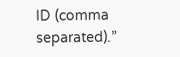ID (comma separated).”